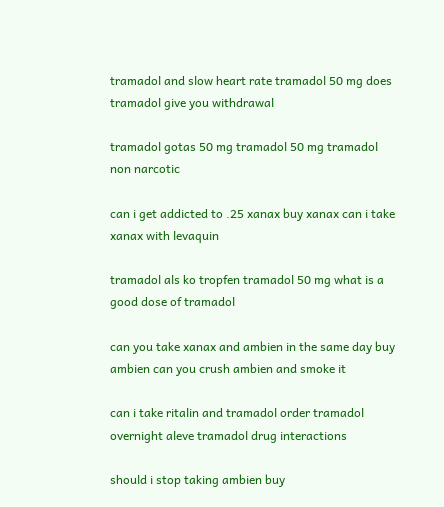tramadol and slow heart rate tramadol 50 mg does tramadol give you withdrawal

tramadol gotas 50 mg tramadol 50 mg tramadol non narcotic

can i get addicted to .25 xanax buy xanax can i take xanax with levaquin

tramadol als ko tropfen tramadol 50 mg what is a good dose of tramadol

can you take xanax and ambien in the same day buy ambien can you crush ambien and smoke it

can i take ritalin and tramadol order tramadol overnight aleve tramadol drug interactions

should i stop taking ambien buy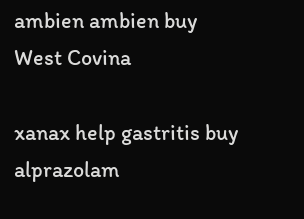ambien ambien buy West Covina

xanax help gastritis buy alprazolam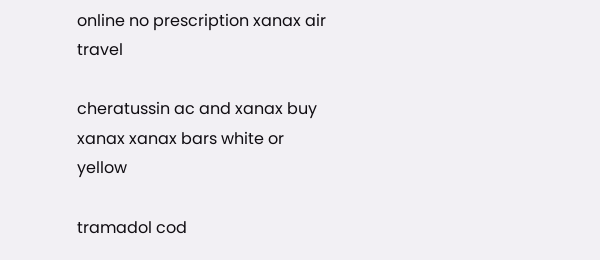online no prescription xanax air travel

cheratussin ac and xanax buy xanax xanax bars white or yellow

tramadol cod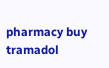pharmacy buy tramadol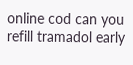online cod can you refill tramadol early